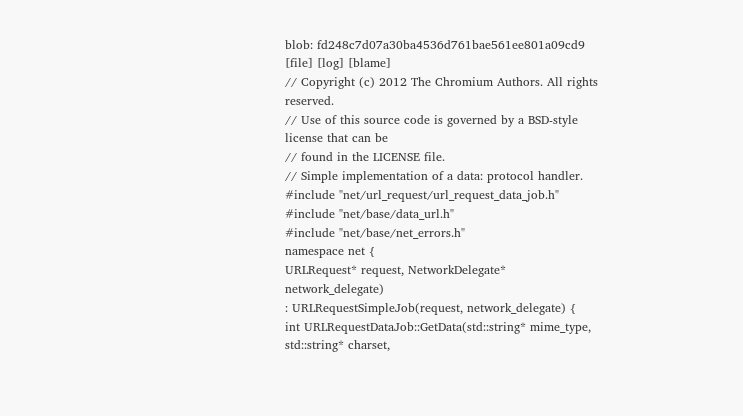blob: fd248c7d07a30ba4536d761bae561ee801a09cd9 [file] [log] [blame]
// Copyright (c) 2012 The Chromium Authors. All rights reserved.
// Use of this source code is governed by a BSD-style license that can be
// found in the LICENSE file.
// Simple implementation of a data: protocol handler.
#include "net/url_request/url_request_data_job.h"
#include "net/base/data_url.h"
#include "net/base/net_errors.h"
namespace net {
URLRequest* request, NetworkDelegate* network_delegate)
: URLRequestSimpleJob(request, network_delegate) {
int URLRequestDataJob::GetData(std::string* mime_type,
std::string* charset,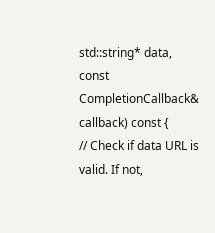std::string* data,
const CompletionCallback& callback) const {
// Check if data URL is valid. If not,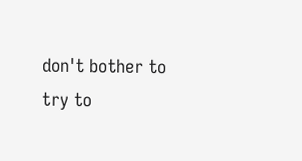don't bother to try to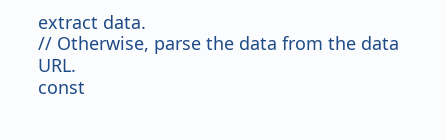extract data.
// Otherwise, parse the data from the data URL.
const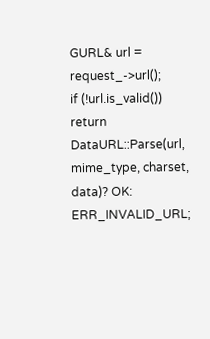GURL& url = request_->url();
if (!url.is_valid())
return DataURL::Parse(url, mime_type, charset, data)? OK: ERR_INVALID_URL;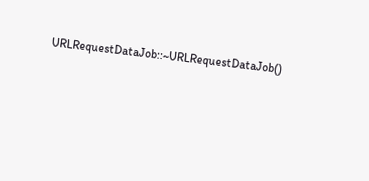URLRequestDataJob::~URLRequestDataJob()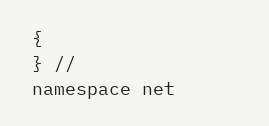{
} // namespace net